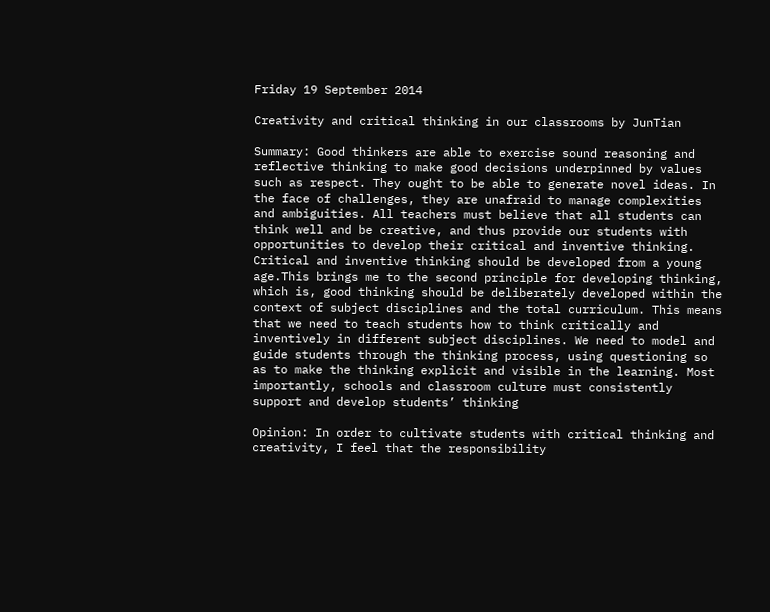Friday 19 September 2014

Creativity and critical thinking in our classrooms by JunTian

Summary: Good thinkers are able to exercise sound reasoning and reflective thinking to make good decisions underpinned by values such as respect. They ought to be able to generate novel ideas. In the face of challenges, they are unafraid to manage complexities and ambiguities. All teachers must believe that all students can think well and be creative, and thus provide our students with opportunities to develop their critical and inventive thinking. Critical and inventive thinking should be developed from a young age.This brings me to the second principle for developing thinking, which is, good thinking should be deliberately developed within the context of subject disciplines and the total curriculum. This means that we need to teach students how to think critically and inventively in different subject disciplines. We need to model and guide students through the thinking process, using questioning so as to make the thinking explicit and visible in the learning. Most importantly, schools and classroom culture must consistently support and develop students’ thinking

Opinion: In order to cultivate students with critical thinking and creativity, I feel that the responsibility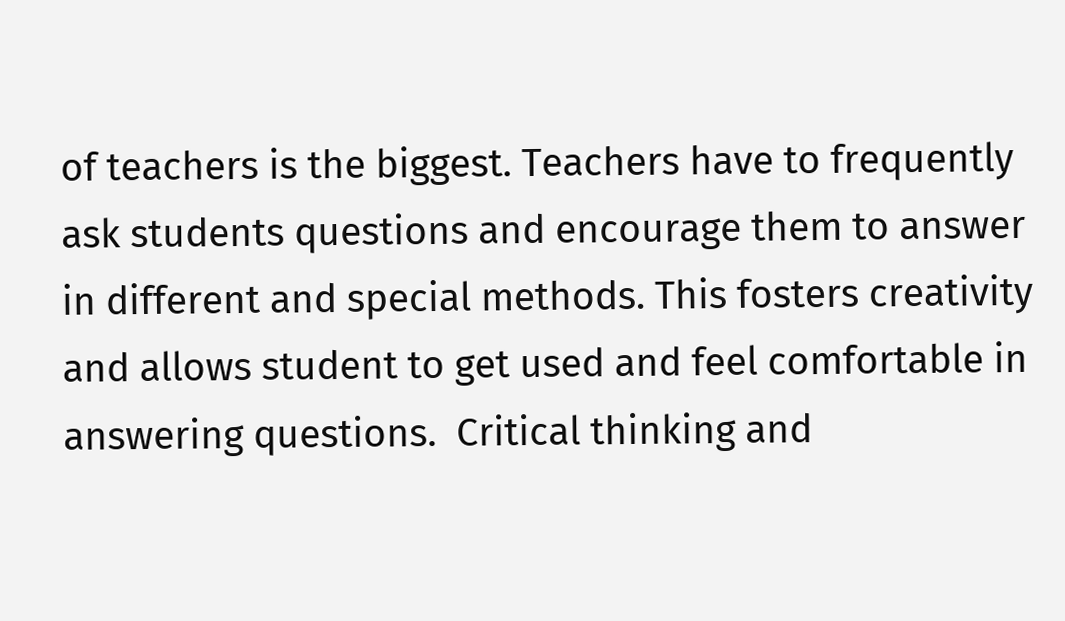of teachers is the biggest. Teachers have to frequently ask students questions and encourage them to answer in different and special methods. This fosters creativity and allows student to get used and feel comfortable in answering questions.  Critical thinking and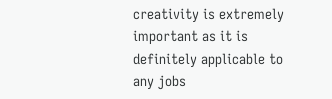creativity is extremely important as it is definitely applicable to any jobs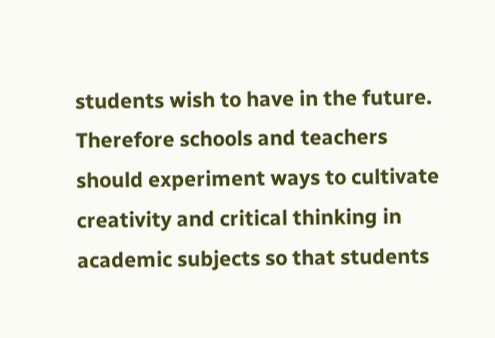students wish to have in the future. Therefore schools and teachers should experiment ways to cultivate creativity and critical thinking in academic subjects so that students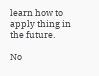learn how to apply thing in the future.

No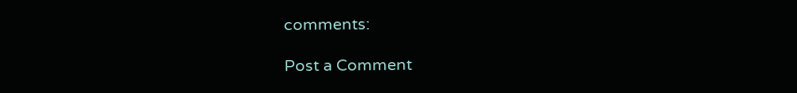comments:

Post a Comment